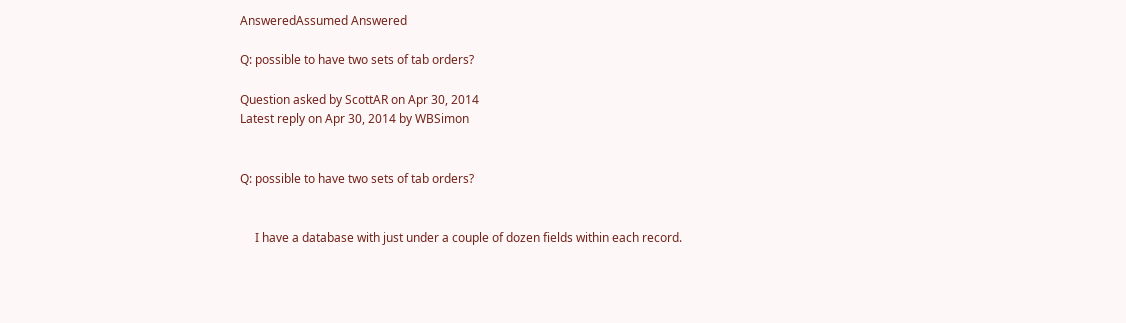AnsweredAssumed Answered

Q: possible to have two sets of tab orders?

Question asked by ScottAR on Apr 30, 2014
Latest reply on Apr 30, 2014 by WBSimon


Q: possible to have two sets of tab orders?


     I have a database with just under a couple of dozen fields within each record.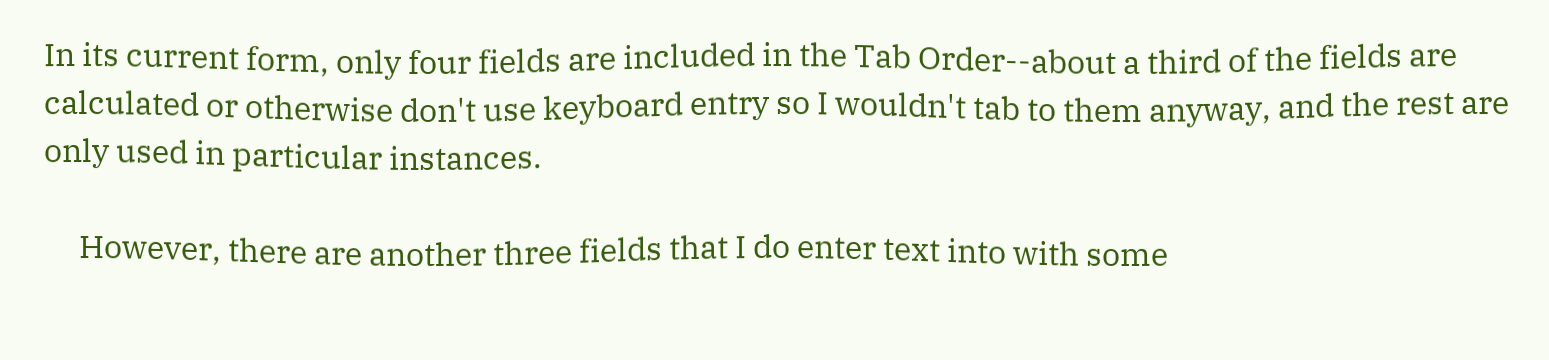In its current form, only four fields are included in the Tab Order--about a third of the fields are calculated or otherwise don't use keyboard entry so I wouldn't tab to them anyway, and the rest are only used in particular instances.

     However, there are another three fields that I do enter text into with some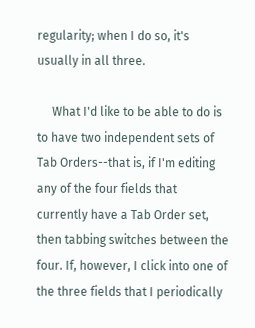regularity; when I do so, it's usually in all three.

     What I'd like to be able to do is to have two independent sets of Tab Orders--that is, if I'm editing any of the four fields that currently have a Tab Order set, then tabbing switches between the four. If, however, I click into one of the three fields that I periodically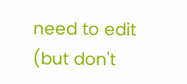need to edit (but don't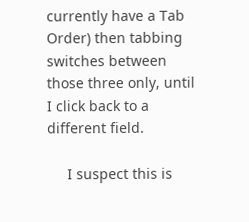currently have a Tab Order) then tabbing switches between those three only, until I click back to a different field.

     I suspect this is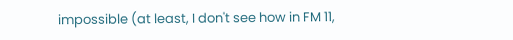impossible (at least, I don't see how in FM 11,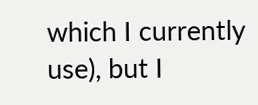which I currently use), but I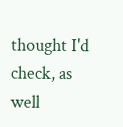thought I'd check, as well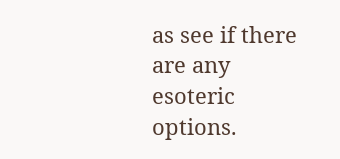as see if there are any esoteric options.